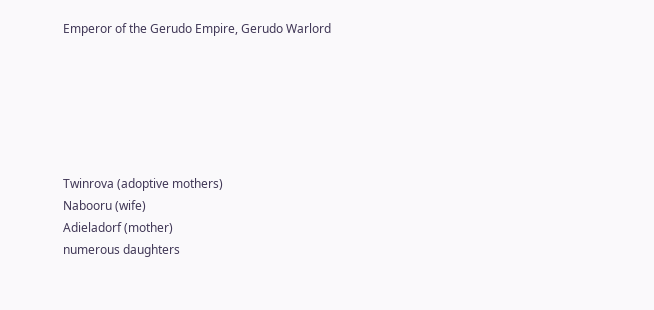Emperor of the Gerudo Empire, Gerudo Warlord






Twinrova (adoptive mothers)
Nabooru (wife)
Adieladorf (mother)
numerous daughters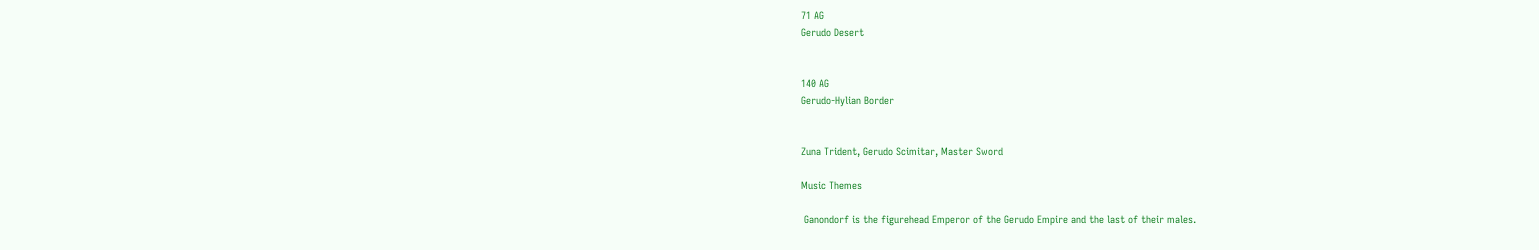71 AG
Gerudo Desert


140 AG
Gerudo-Hylian Border


Zuna Trident, Gerudo Scimitar, Master Sword

Music Themes

 Ganondorf is the figurehead Emperor of the Gerudo Empire and the last of their males.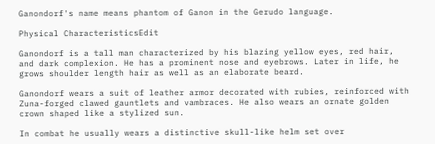Ganondorf's name means phantom of Ganon in the Gerudo language.

Physical CharacteristicsEdit

Ganondorf is a tall man characterized by his blazing yellow eyes, red hair, and dark complexion. He has a prominent nose and eyebrows. Later in life, he grows shoulder length hair as well as an elaborate beard.

Ganondorf wears a suit of leather armor decorated with rubies, reinforced with Zuna-forged clawed gauntlets and vambraces. He also wears an ornate golden crown shaped like a stylized sun.

In combat he usually wears a distinctive skull-like helm set over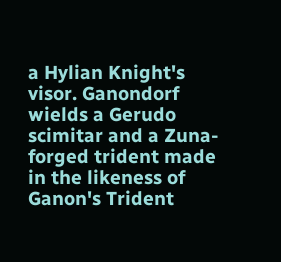a Hylian Knight's visor. Ganondorf wields a Gerudo scimitar and a Zuna-forged trident made in the likeness of Ganon's Trident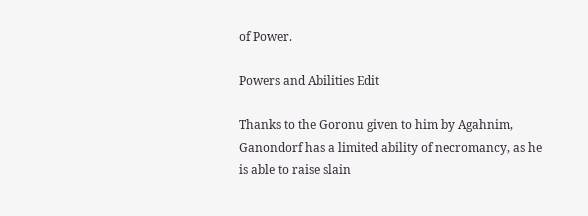of Power.

Powers and Abilities Edit

Thanks to the Goronu given to him by Agahnim, Ganondorf has a limited ability of necromancy, as he is able to raise slain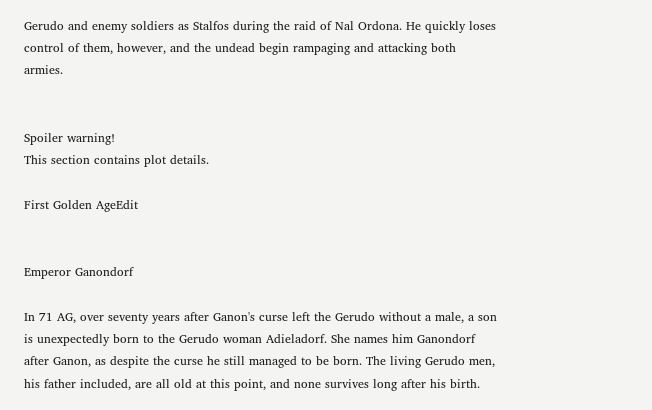Gerudo and enemy soldiers as Stalfos during the raid of Nal Ordona. He quickly loses control of them, however, and the undead begin rampaging and attacking both armies.


Spoiler warning!
This section contains plot details.

First Golden AgeEdit


Emperor Ganondorf

In 71 AG, over seventy years after Ganon's curse left the Gerudo without a male, a son is unexpectedly born to the Gerudo woman Adieladorf. She names him Ganondorf after Ganon, as despite the curse he still managed to be born. The living Gerudo men, his father included, are all old at this point, and none survives long after his birth.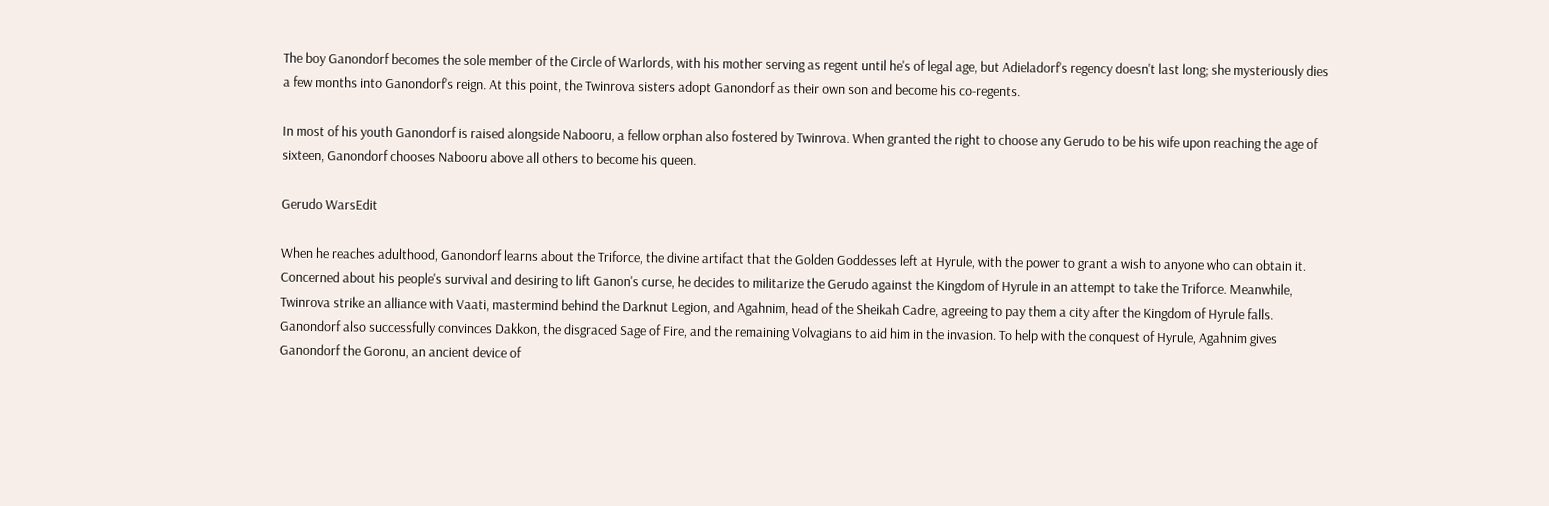The boy Ganondorf becomes the sole member of the Circle of Warlords, with his mother serving as regent until he's of legal age, but Adieladorf's regency doesn't last long; she mysteriously dies a few months into Ganondorf's reign. At this point, the Twinrova sisters adopt Ganondorf as their own son and become his co-regents.

In most of his youth Ganondorf is raised alongside Nabooru, a fellow orphan also fostered by Twinrova. When granted the right to choose any Gerudo to be his wife upon reaching the age of sixteen, Ganondorf chooses Nabooru above all others to become his queen.

Gerudo WarsEdit

When he reaches adulthood, Ganondorf learns about the Triforce, the divine artifact that the Golden Goddesses left at Hyrule, with the power to grant a wish to anyone who can obtain it. Concerned about his people's survival and desiring to lift Ganon's curse, he decides to militarize the Gerudo against the Kingdom of Hyrule in an attempt to take the Triforce. Meanwhile, Twinrova strike an alliance with Vaati, mastermind behind the Darknut Legion, and Agahnim, head of the Sheikah Cadre, agreeing to pay them a city after the Kingdom of Hyrule falls. Ganondorf also successfully convinces Dakkon, the disgraced Sage of Fire, and the remaining Volvagians to aid him in the invasion. To help with the conquest of Hyrule, Agahnim gives Ganondorf the Goronu, an ancient device of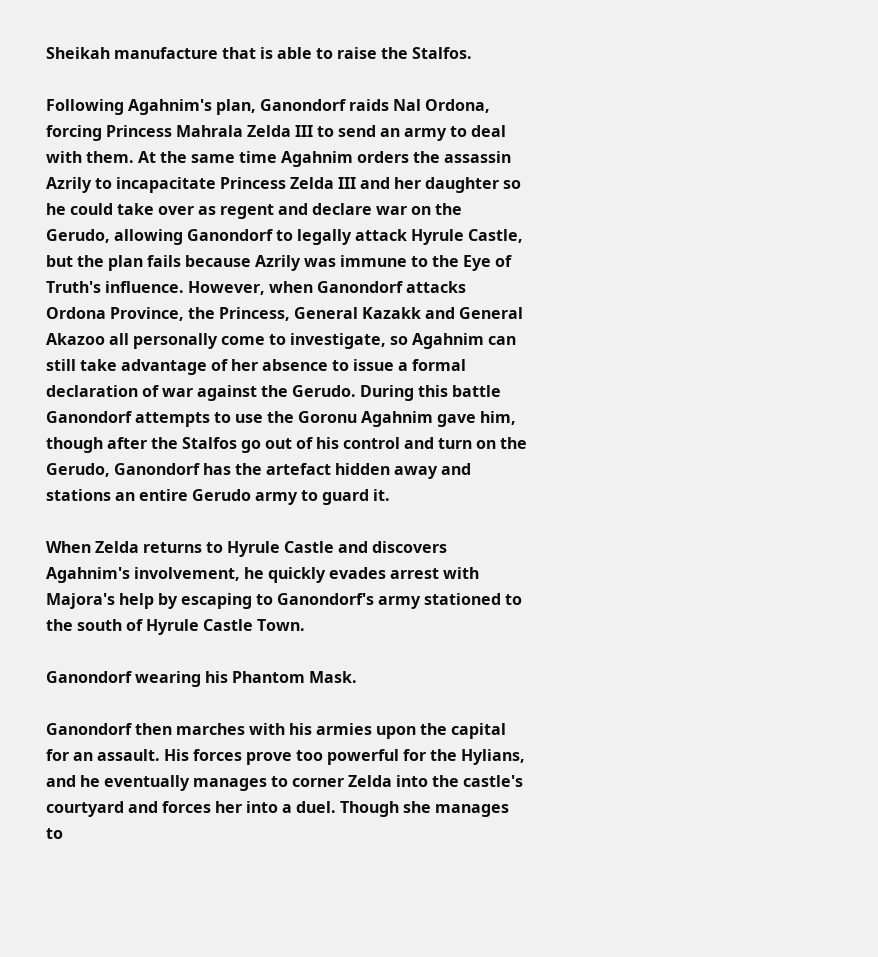Sheikah manufacture that is able to raise the Stalfos.

Following Agahnim's plan, Ganondorf raids Nal Ordona, forcing Princess Mahrala Zelda III to send an army to deal with them. At the same time Agahnim orders the assassin Azrily to incapacitate Princess Zelda III and her daughter so he could take over as regent and declare war on the Gerudo, allowing Ganondorf to legally attack Hyrule Castle, but the plan fails because Azrily was immune to the Eye of Truth's influence. However, when Ganondorf attacks Ordona Province, the Princess, General Kazakk and General Akazoo all personally come to investigate, so Agahnim can still take advantage of her absence to issue a formal declaration of war against the Gerudo. During this battle Ganondorf attempts to use the Goronu Agahnim gave him, though after the Stalfos go out of his control and turn on the Gerudo, Ganondorf has the artefact hidden away and stations an entire Gerudo army to guard it.

When Zelda returns to Hyrule Castle and discovers Agahnim's involvement, he quickly evades arrest with Majora's help by escaping to Ganondorf's army stationed to the south of Hyrule Castle Town.

Ganondorf wearing his Phantom Mask.

Ganondorf then marches with his armies upon the capital for an assault. His forces prove too powerful for the Hylians, and he eventually manages to corner Zelda into the castle's courtyard and forces her into a duel. Though she manages to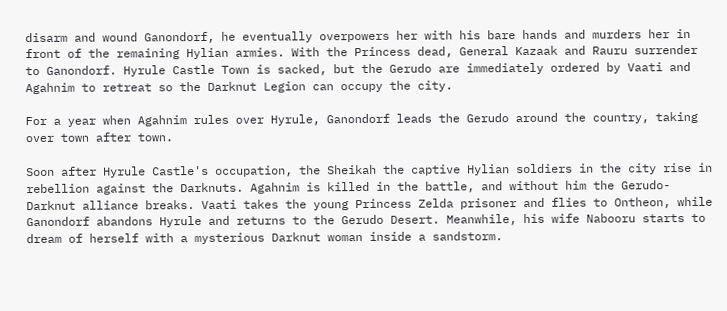disarm and wound Ganondorf, he eventually overpowers her with his bare hands and murders her in front of the remaining Hylian armies. With the Princess dead, General Kazaak and Rauru surrender to Ganondorf. Hyrule Castle Town is sacked, but the Gerudo are immediately ordered by Vaati and Agahnim to retreat so the Darknut Legion can occupy the city.

For a year when Agahnim rules over Hyrule, Ganondorf leads the Gerudo around the country, taking over town after town.

Soon after Hyrule Castle's occupation, the Sheikah the captive Hylian soldiers in the city rise in rebellion against the Darknuts. Agahnim is killed in the battle, and without him the Gerudo-Darknut alliance breaks. Vaati takes the young Princess Zelda prisoner and flies to Ontheon, while Ganondorf abandons Hyrule and returns to the Gerudo Desert. Meanwhile, his wife Nabooru starts to dream of herself with a mysterious Darknut woman inside a sandstorm.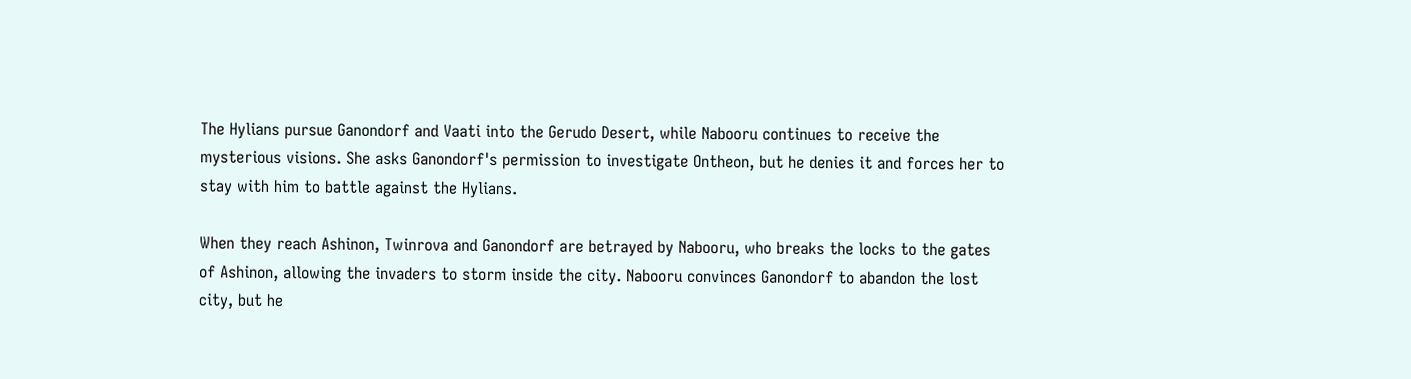The Hylians pursue Ganondorf and Vaati into the Gerudo Desert, while Nabooru continues to receive the mysterious visions. She asks Ganondorf's permission to investigate Ontheon, but he denies it and forces her to stay with him to battle against the Hylians.

When they reach Ashinon, Twinrova and Ganondorf are betrayed by Nabooru, who breaks the locks to the gates of Ashinon, allowing the invaders to storm inside the city. Nabooru convinces Ganondorf to abandon the lost city, but he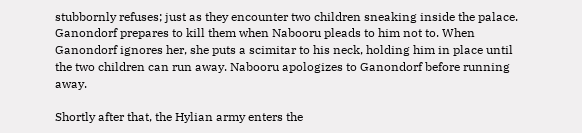stubbornly refuses; just as they encounter two children sneaking inside the palace. Ganondorf prepares to kill them when Nabooru pleads to him not to. When Ganondorf ignores her, she puts a scimitar to his neck, holding him in place until the two children can run away. Nabooru apologizes to Ganondorf before running away.

Shortly after that, the Hylian army enters the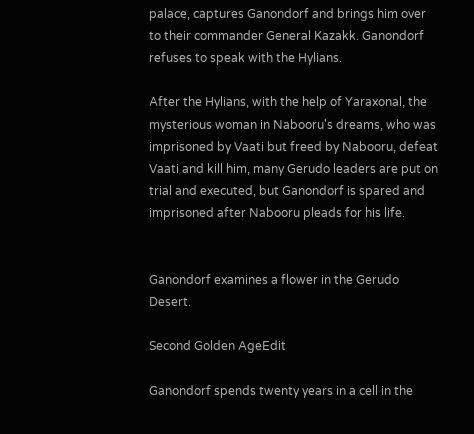palace, captures Ganondorf and brings him over to their commander General Kazakk. Ganondorf refuses to speak with the Hylians.

After the Hylians, with the help of Yaraxonal, the mysterious woman in Nabooru's dreams, who was imprisoned by Vaati but freed by Nabooru, defeat Vaati and kill him, many Gerudo leaders are put on trial and executed, but Ganondorf is spared and imprisoned after Nabooru pleads for his life.


Ganondorf examines a flower in the Gerudo Desert.

Second Golden AgeEdit

Ganondorf spends twenty years in a cell in the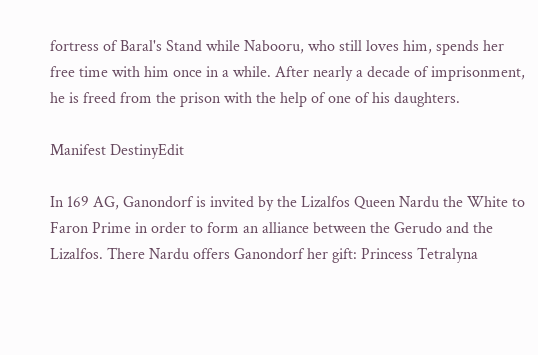fortress of Baral's Stand while Nabooru, who still loves him, spends her free time with him once in a while. After nearly a decade of imprisonment, he is freed from the prison with the help of one of his daughters.

Manifest DestinyEdit

In 169 AG, Ganondorf is invited by the Lizalfos Queen Nardu the White to Faron Prime in order to form an alliance between the Gerudo and the Lizalfos. There Nardu offers Ganondorf her gift: Princess Tetralyna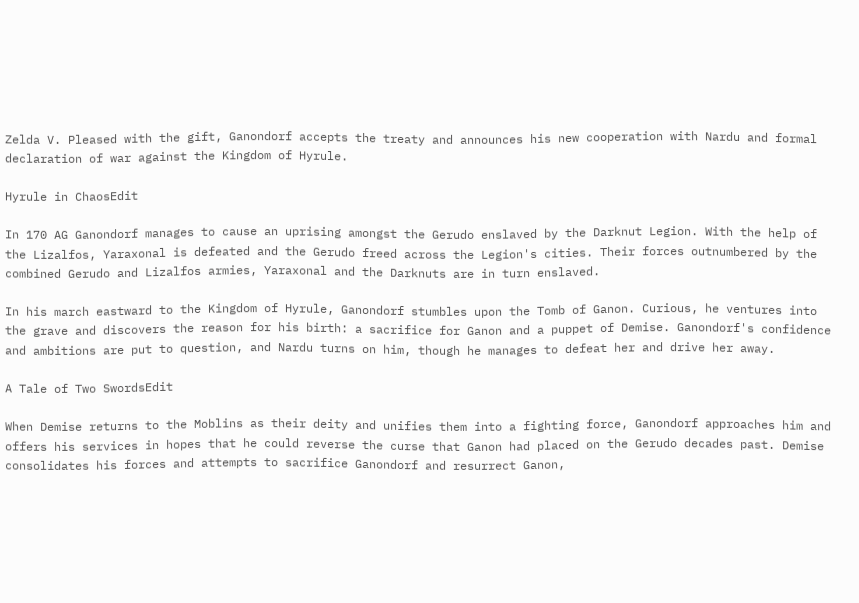Zelda V. Pleased with the gift, Ganondorf accepts the treaty and announces his new cooperation with Nardu and formal declaration of war against the Kingdom of Hyrule.

Hyrule in ChaosEdit

In 170 AG Ganondorf manages to cause an uprising amongst the Gerudo enslaved by the Darknut Legion. With the help of the Lizalfos, Yaraxonal is defeated and the Gerudo freed across the Legion's cities. Their forces outnumbered by the combined Gerudo and Lizalfos armies, Yaraxonal and the Darknuts are in turn enslaved.

In his march eastward to the Kingdom of Hyrule, Ganondorf stumbles upon the Tomb of Ganon. Curious, he ventures into the grave and discovers the reason for his birth: a sacrifice for Ganon and a puppet of Demise. Ganondorf's confidence and ambitions are put to question, and Nardu turns on him, though he manages to defeat her and drive her away.

A Tale of Two SwordsEdit

When Demise returns to the Moblins as their deity and unifies them into a fighting force, Ganondorf approaches him and offers his services in hopes that he could reverse the curse that Ganon had placed on the Gerudo decades past. Demise consolidates his forces and attempts to sacrifice Ganondorf and resurrect Ganon,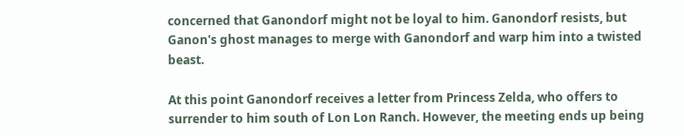concerned that Ganondorf might not be loyal to him. Ganondorf resists, but Ganon's ghost manages to merge with Ganondorf and warp him into a twisted beast.

At this point Ganondorf receives a letter from Princess Zelda, who offers to surrender to him south of Lon Lon Ranch. However, the meeting ends up being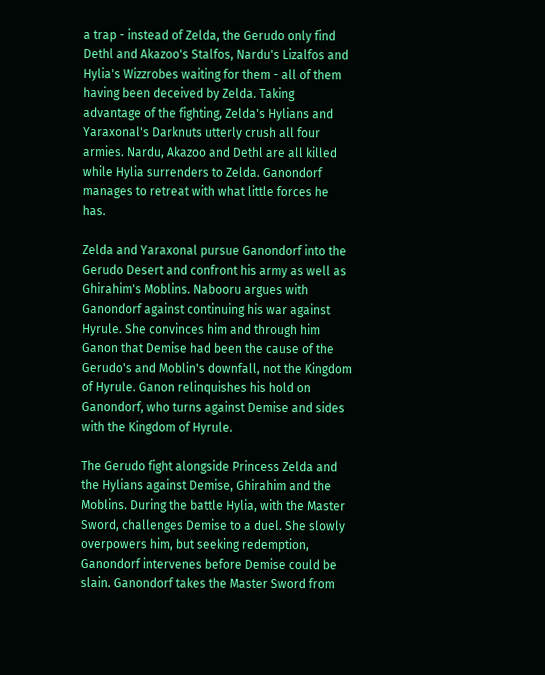a trap - instead of Zelda, the Gerudo only find Dethl and Akazoo's Stalfos, Nardu's Lizalfos and Hylia's Wizzrobes waiting for them - all of them having been deceived by Zelda. Taking advantage of the fighting, Zelda's Hylians and Yaraxonal's Darknuts utterly crush all four armies. Nardu, Akazoo and Dethl are all killed while Hylia surrenders to Zelda. Ganondorf manages to retreat with what little forces he has.

Zelda and Yaraxonal pursue Ganondorf into the Gerudo Desert and confront his army as well as Ghirahim's Moblins. Nabooru argues with Ganondorf against continuing his war against Hyrule. She convinces him and through him Ganon that Demise had been the cause of the Gerudo's and Moblin's downfall, not the Kingdom of Hyrule. Ganon relinquishes his hold on Ganondorf, who turns against Demise and sides with the Kingdom of Hyrule.

The Gerudo fight alongside Princess Zelda and the Hylians against Demise, Ghirahim and the Moblins. During the battle Hylia, with the Master Sword, challenges Demise to a duel. She slowly overpowers him, but seeking redemption, Ganondorf intervenes before Demise could be slain. Ganondorf takes the Master Sword from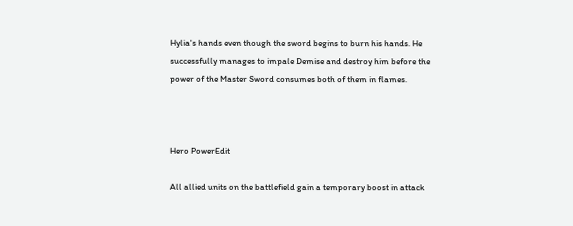Hylia's hands even though the sword begins to burn his hands. He successfully manages to impale Demise and destroy him before the power of the Master Sword consumes both of them in flames.



Hero PowerEdit

All allied units on the battlefield gain a temporary boost in attack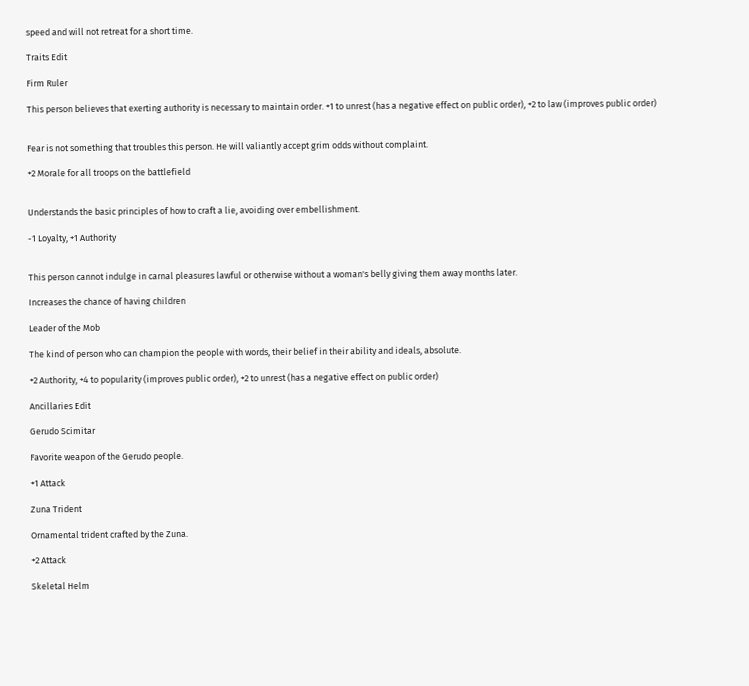speed and will not retreat for a short time.

Traits Edit

Firm Ruler

This person believes that exerting authority is necessary to maintain order. +1 to unrest (has a negative effect on public order), +2 to law (improves public order)


Fear is not something that troubles this person. He will valiantly accept grim odds without complaint.

+2 Morale for all troops on the battlefield


Understands the basic principles of how to craft a lie, avoiding over embellishment.

-1 Loyalty, +1 Authority


This person cannot indulge in carnal pleasures lawful or otherwise without a woman's belly giving them away months later.

Increases the chance of having children

Leader of the Mob

The kind of person who can champion the people with words, their belief in their ability and ideals, absolute.

+2 Authority, +4 to popularity (improves public order), +2 to unrest (has a negative effect on public order)

Ancillaries Edit

Gerudo Scimitar

Favorite weapon of the Gerudo people.

+1 Attack

Zuna Trident

Ornamental trident crafted by the Zuna.

+2 Attack

Skeletal Helm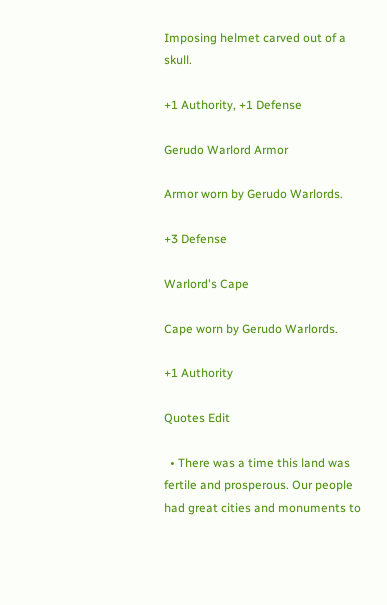Imposing helmet carved out of a skull.

+1 Authority, +1 Defense

Gerudo Warlord Armor

Armor worn by Gerudo Warlords.

+3 Defense

Warlord's Cape

Cape worn by Gerudo Warlords.

+1 Authority

Quotes Edit

  • There was a time this land was fertile and prosperous. Our people had great cities and monuments to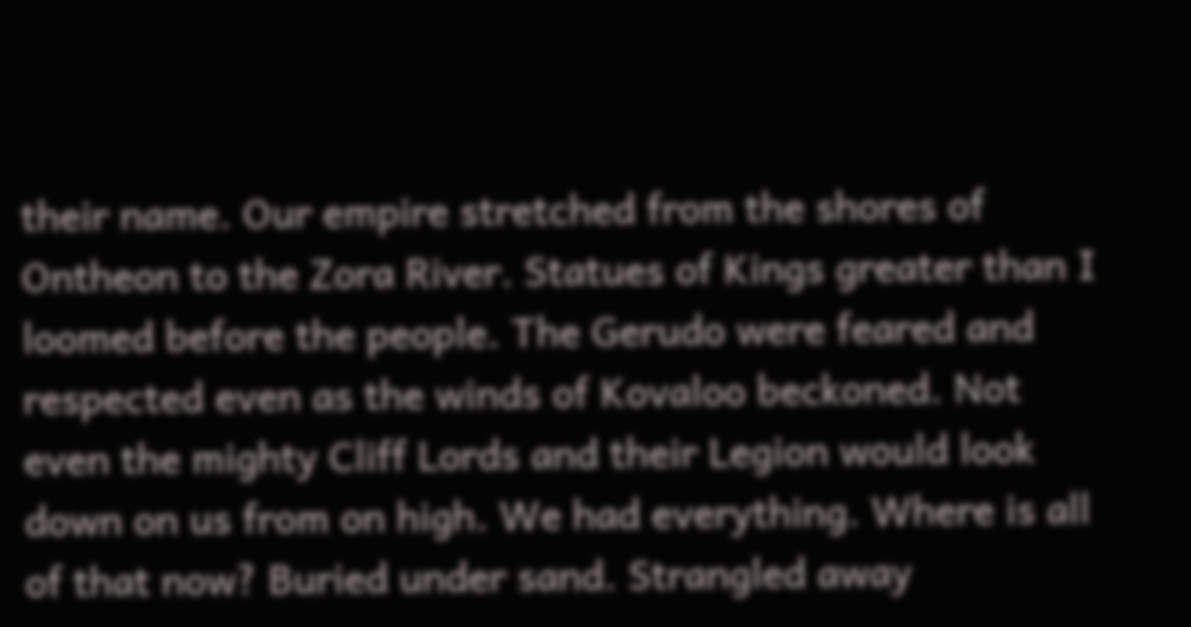their name. Our empire stretched from the shores of Ontheon to the Zora River. Statues of Kings greater than I loomed before the people. The Gerudo were feared and respected even as the winds of Kovaloo beckoned. Not even the mighty Cliff Lords and their Legion would look down on us from on high. We had everything. Where is all of that now? Buried under sand. Strangled away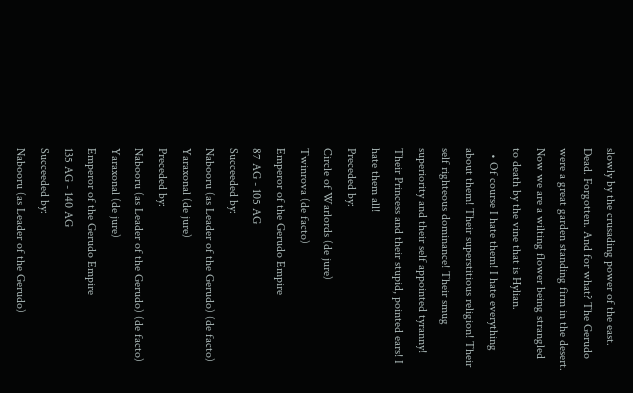slowly by the crusading power of the east. Dead. Forgotten. And for what? The Gerudo were a great garden standing firm in the desert. Now we are a wilting flower being strangled to death by the vine that is Hylian.
  • Of course I hate them! I hate everything about them! Their superstitious religion! Their self righteous dominance! Their smug superiority and their self appointed tyranny! Their Princess and their stupid, pointed ears! I hate them all!
Preceded by:
Circle of Warlords (de jure)
Twinrova (de facto)
Emperor of the Gerudo Empire
87 AG - 105 AG
Succeeded by:
Nabooru (as Leader of the Gerudo) (de facto)
Yaraxonal (de jure)
Preceded by:
Nabooru (as Leader of the Gerudo) (de facto)
Yaraxonal (de jure)
Emperor of the Gerudo Empire
135 AG - 140 AG
Succeeded by:
Nabooru (as Leader of the Gerudo)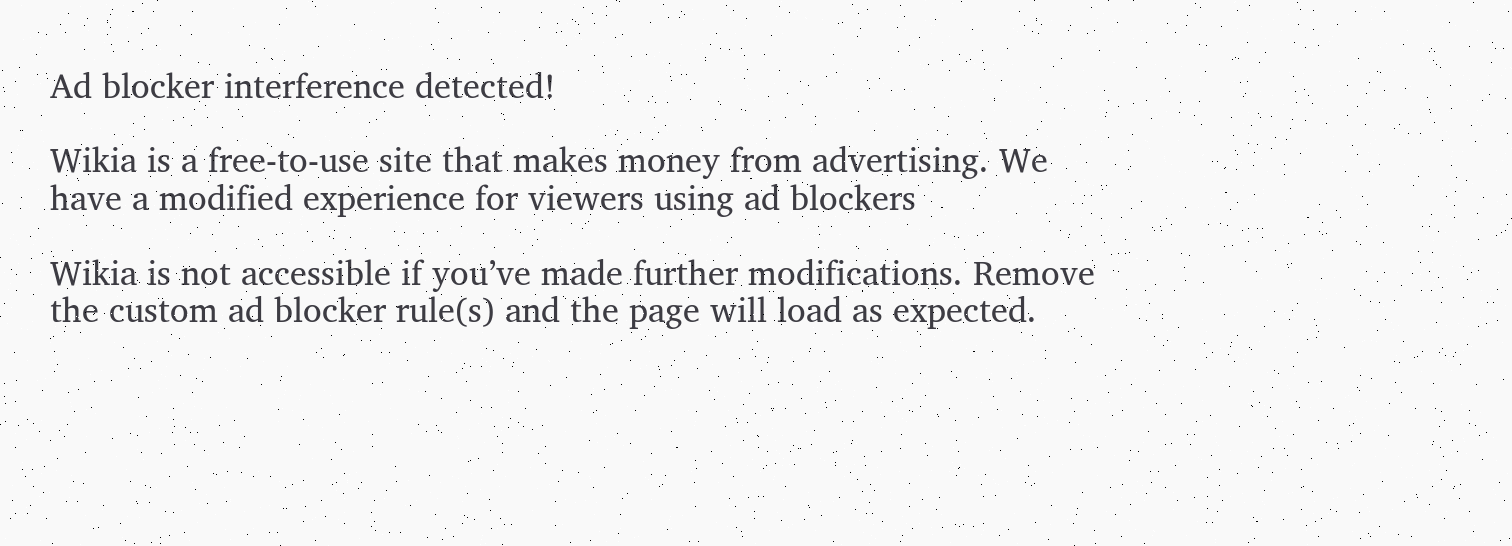Ad blocker interference detected!

Wikia is a free-to-use site that makes money from advertising. We have a modified experience for viewers using ad blockers

Wikia is not accessible if you’ve made further modifications. Remove the custom ad blocker rule(s) and the page will load as expected.